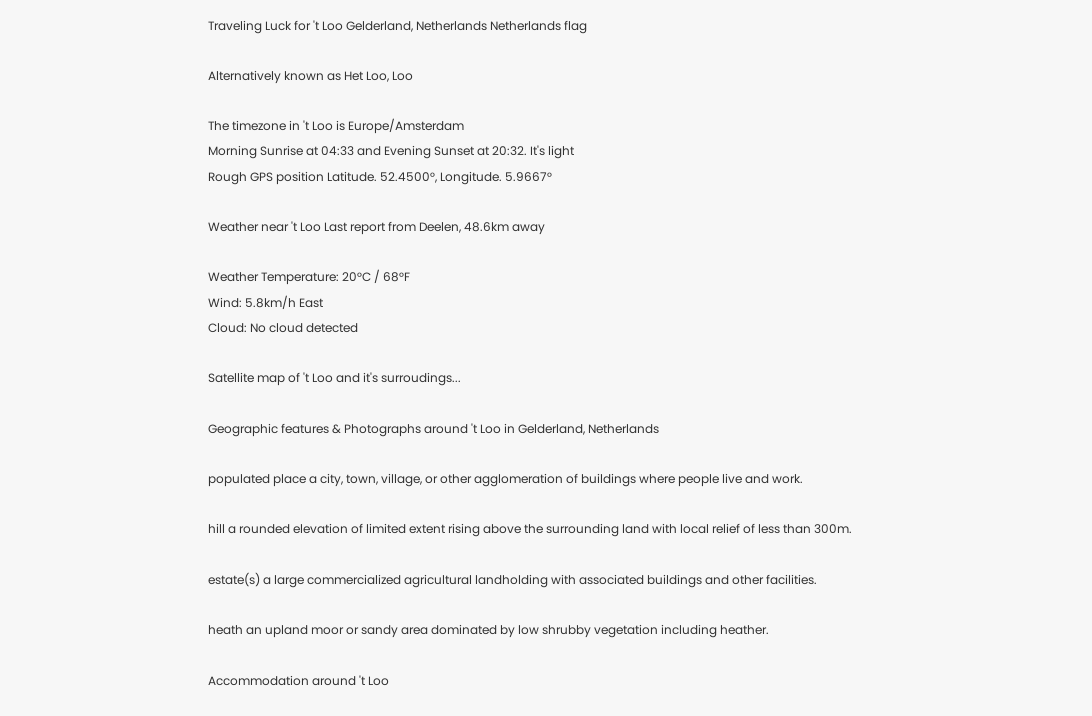Traveling Luck for 't Loo Gelderland, Netherlands Netherlands flag

Alternatively known as Het Loo, Loo

The timezone in 't Loo is Europe/Amsterdam
Morning Sunrise at 04:33 and Evening Sunset at 20:32. It's light
Rough GPS position Latitude. 52.4500°, Longitude. 5.9667°

Weather near 't Loo Last report from Deelen, 48.6km away

Weather Temperature: 20°C / 68°F
Wind: 5.8km/h East
Cloud: No cloud detected

Satellite map of 't Loo and it's surroudings...

Geographic features & Photographs around 't Loo in Gelderland, Netherlands

populated place a city, town, village, or other agglomeration of buildings where people live and work.

hill a rounded elevation of limited extent rising above the surrounding land with local relief of less than 300m.

estate(s) a large commercialized agricultural landholding with associated buildings and other facilities.

heath an upland moor or sandy area dominated by low shrubby vegetation including heather.

Accommodation around 't Loo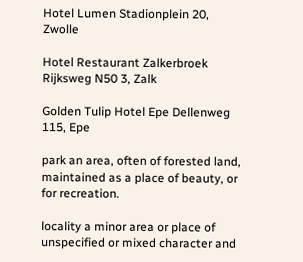Hotel Lumen Stadionplein 20, Zwolle

Hotel Restaurant Zalkerbroek Rijksweg N50 3, Zalk

Golden Tulip Hotel Epe Dellenweg 115, Epe

park an area, often of forested land, maintained as a place of beauty, or for recreation.

locality a minor area or place of unspecified or mixed character and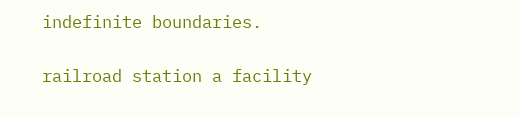indefinite boundaries.

railroad station a facility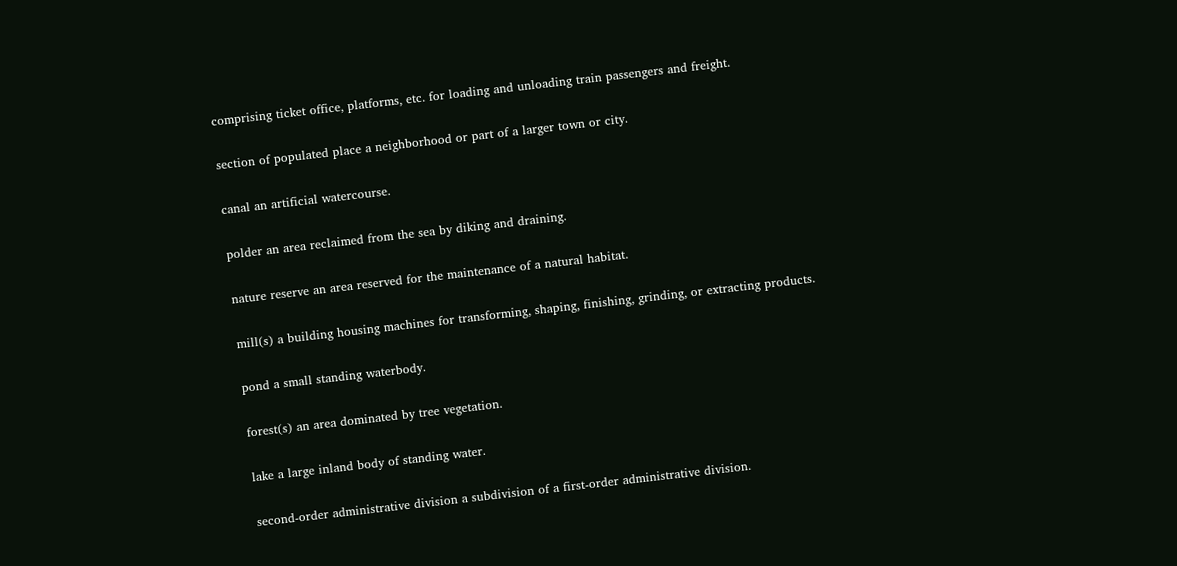comprising ticket office, platforms, etc. for loading and unloading train passengers and freight.

section of populated place a neighborhood or part of a larger town or city.

canal an artificial watercourse.

polder an area reclaimed from the sea by diking and draining.

nature reserve an area reserved for the maintenance of a natural habitat.

mill(s) a building housing machines for transforming, shaping, finishing, grinding, or extracting products.

pond a small standing waterbody.

forest(s) an area dominated by tree vegetation.

lake a large inland body of standing water.

second-order administrative division a subdivision of a first-order administrative division.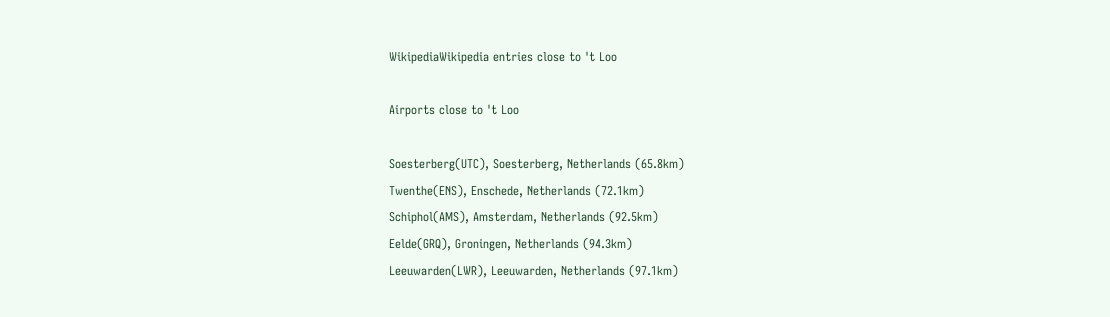WikipediaWikipedia entries close to 't Loo

Airports close to 't Loo

Soesterberg(UTC), Soesterberg, Netherlands (65.8km)
Twenthe(ENS), Enschede, Netherlands (72.1km)
Schiphol(AMS), Amsterdam, Netherlands (92.5km)
Eelde(GRQ), Groningen, Netherlands (94.3km)
Leeuwarden(LWR), Leeuwarden, Netherlands (97.1km)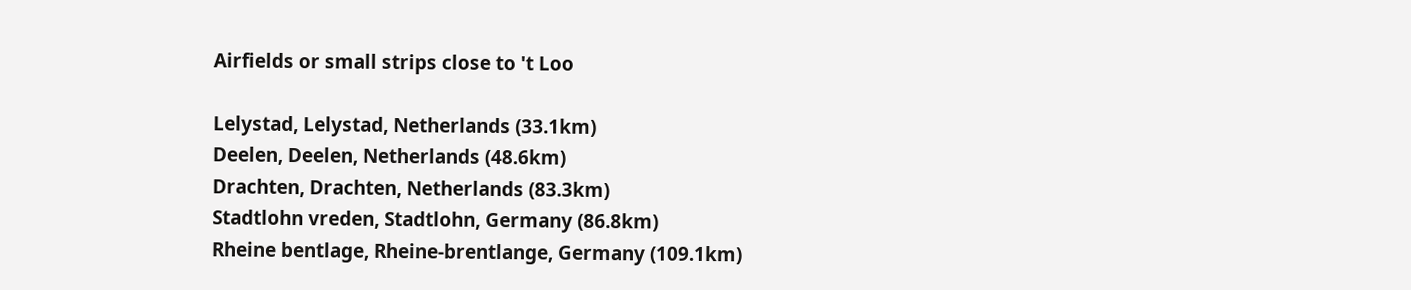Airfields or small strips close to 't Loo

Lelystad, Lelystad, Netherlands (33.1km)
Deelen, Deelen, Netherlands (48.6km)
Drachten, Drachten, Netherlands (83.3km)
Stadtlohn vreden, Stadtlohn, Germany (86.8km)
Rheine bentlage, Rheine-brentlange, Germany (109.1km)